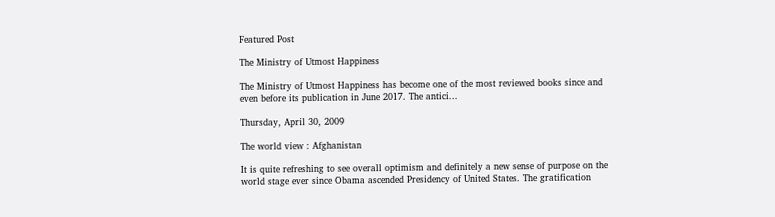Featured Post

The Ministry of Utmost Happiness

The Ministry of Utmost Happiness has become one of the most reviewed books since and even before its publication in June 2017. The antici...

Thursday, April 30, 2009

The world view : Afghanistan

It is quite refreshing to see overall optimism and definitely a new sense of purpose on the world stage ever since Obama ascended Presidency of United States. The gratification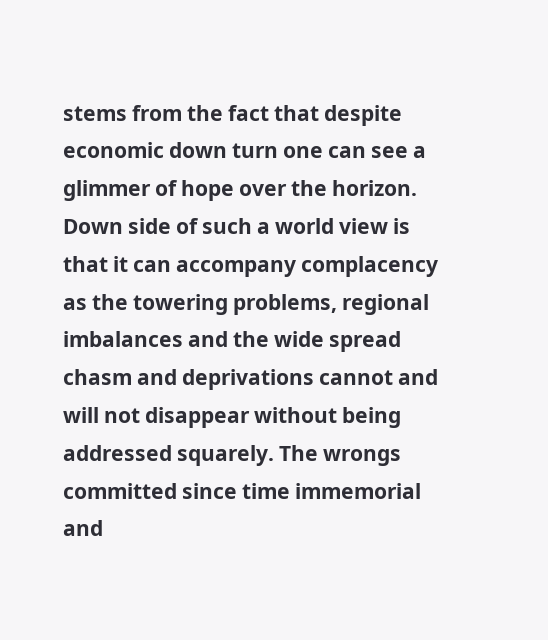stems from the fact that despite economic down turn one can see a glimmer of hope over the horizon. Down side of such a world view is that it can accompany complacency as the towering problems, regional imbalances and the wide spread chasm and deprivations cannot and will not disappear without being addressed squarely. The wrongs committed since time immemorial and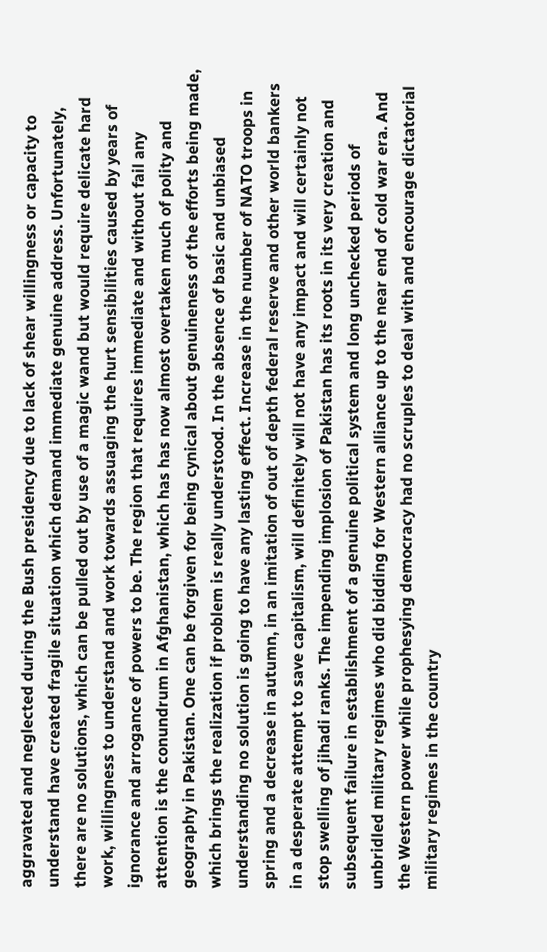aggravated and neglected during the Bush presidency due to lack of shear willingness or capacity to understand have created fragile situation which demand immediate genuine address. Unfortunately, there are no solutions, which can be pulled out by use of a magic wand but would require delicate hard work, willingness to understand and work towards assuaging the hurt sensibilities caused by years of ignorance and arrogance of powers to be. The region that requires immediate and without fail any attention is the conundrum in Afghanistan, which has has now almost overtaken much of polity and geography in Pakistan. One can be forgiven for being cynical about genuineness of the efforts being made, which brings the realization if problem is really understood. In the absence of basic and unbiased understanding no solution is going to have any lasting effect. Increase in the number of NATO troops in spring and a decrease in autumn, in an imitation of out of depth federal reserve and other world bankers in a desperate attempt to save capitalism, will definitely will not have any impact and will certainly not stop swelling of jihadi ranks. The impending implosion of Pakistan has its roots in its very creation and subsequent failure in establishment of a genuine political system and long unchecked periods of unbridled military regimes who did bidding for Western alliance up to the near end of cold war era. And the Western power while prophesying democracy had no scruples to deal with and encourage dictatorial military regimes in the country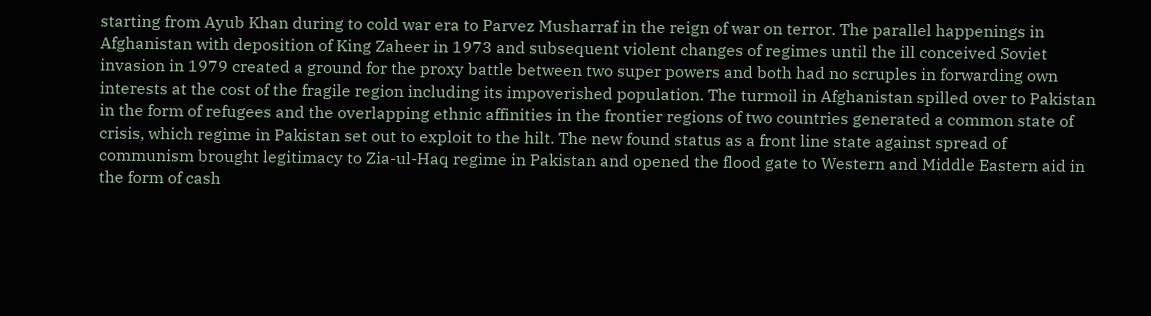starting from Ayub Khan during to cold war era to Parvez Musharraf in the reign of war on terror. The parallel happenings in Afghanistan with deposition of King Zaheer in 1973 and subsequent violent changes of regimes until the ill conceived Soviet invasion in 1979 created a ground for the proxy battle between two super powers and both had no scruples in forwarding own interests at the cost of the fragile region including its impoverished population. The turmoil in Afghanistan spilled over to Pakistan in the form of refugees and the overlapping ethnic affinities in the frontier regions of two countries generated a common state of crisis, which regime in Pakistan set out to exploit to the hilt. The new found status as a front line state against spread of communism brought legitimacy to Zia-ul-Haq regime in Pakistan and opened the flood gate to Western and Middle Eastern aid in the form of cash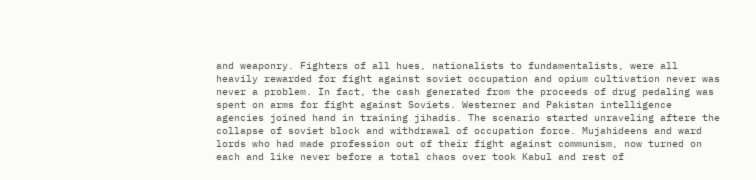and weaponry. Fighters of all hues, nationalists to fundamentalists, were all heavily rewarded for fight against soviet occupation and opium cultivation never was never a problem. In fact, the cash generated from the proceeds of drug pedaling was spent on arms for fight against Soviets. Westerner and Pakistan intelligence agencies joined hand in training jihadis. The scenario started unraveling aftere the collapse of soviet block and withdrawal of occupation force. Mujahideens and ward lords who had made profession out of their fight against communism, now turned on each and like never before a total chaos over took Kabul and rest of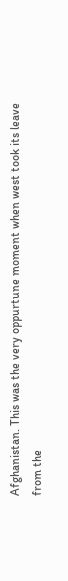Afghanistan. This was the very oppurtune moment when west took its leave from the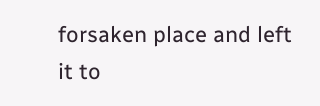forsaken place and left it to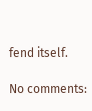fend itself.

No comments: